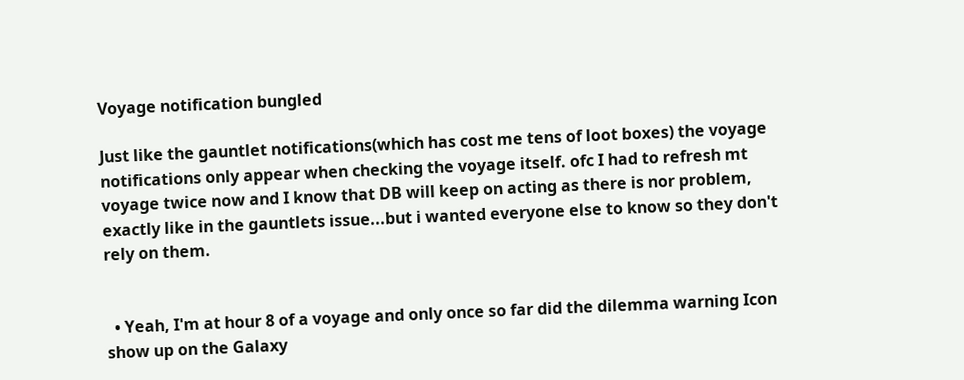Voyage notification bungled

Just like the gauntlet notifications(which has cost me tens of loot boxes) the voyage notifications only appear when checking the voyage itself. ofc I had to refresh mt voyage twice now and I know that DB will keep on acting as there is nor problem, exactly like in the gauntlets issue...but i wanted everyone else to know so they don't rely on them.


  • Yeah, I'm at hour 8 of a voyage and only once so far did the dilemma warning Icon show up on the Galaxy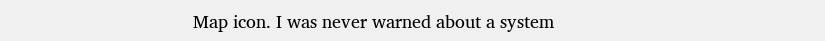Map icon. I was never warned about a system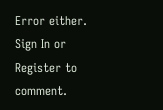Error either.
Sign In or Register to comment.